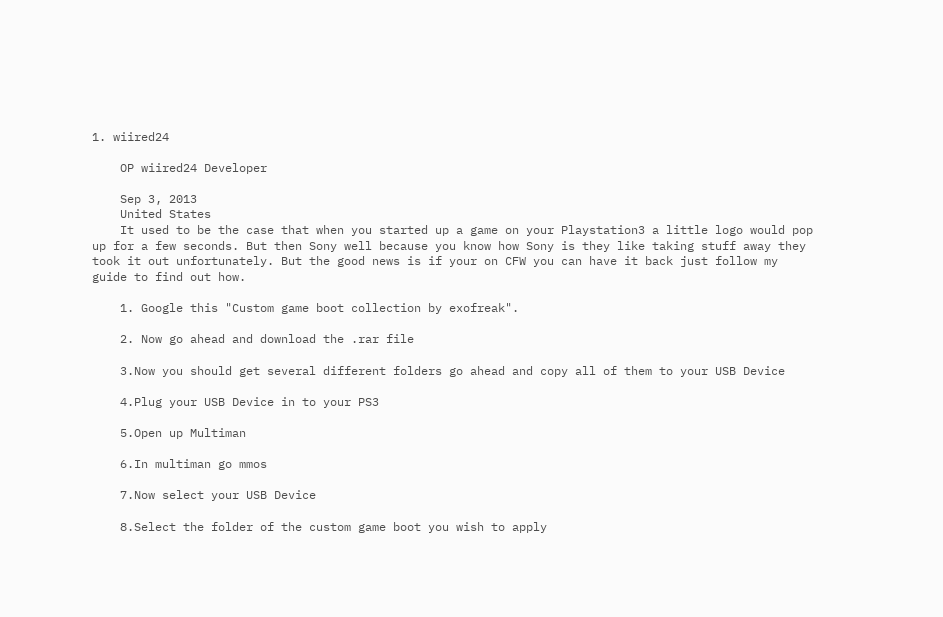1. wiired24

    OP wiired24 Developer

    Sep 3, 2013
    United States
    It used to be the case that when you started up a game on your Playstation3 a little logo would pop up for a few seconds. But then Sony well because you know how Sony is they like taking stuff away they took it out unfortunately. But the good news is if your on CFW you can have it back just follow my guide to find out how.

    1. Google this "Custom game boot collection by exofreak".

    2. Now go ahead and download the .rar file

    3.Now you should get several different folders go ahead and copy all of them to your USB Device

    4.Plug your USB Device in to your PS3

    5.Open up Multiman

    6.In multiman go mmos

    7.Now select your USB Device

    8.Select the folder of the custom game boot you wish to apply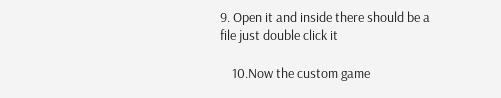9. Open it and inside there should be a file just double click it

    10.Now the custom game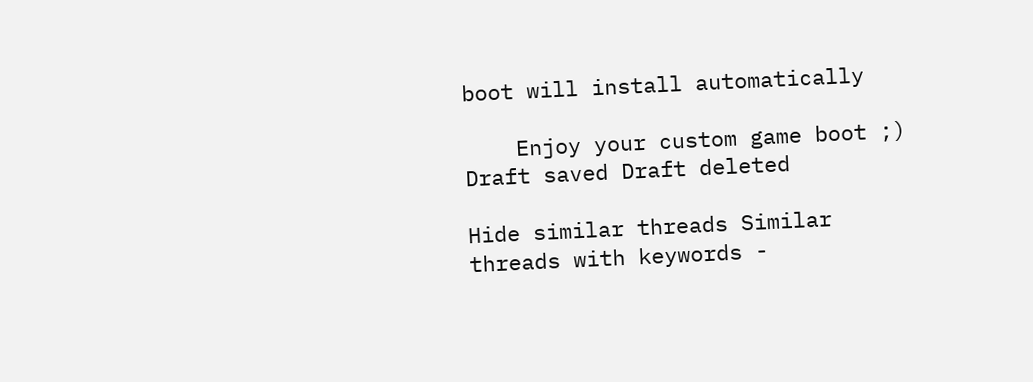boot will install automatically

    Enjoy your custom game boot ;)
Draft saved Draft deleted

Hide similar threads Similar threads with keywords -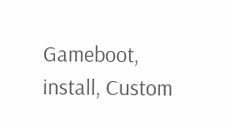Gameboot, install, Custom